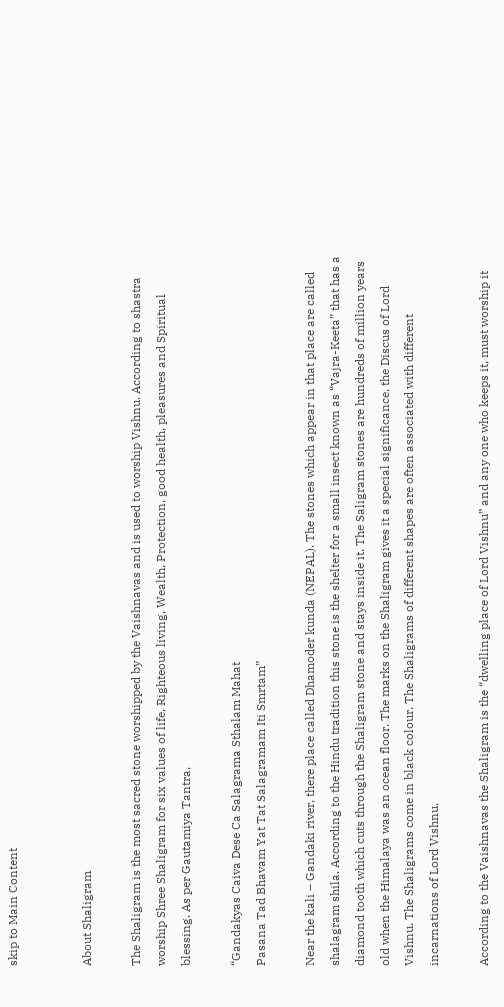skip to Main Content


About Shaligram

The Shaligram is the most sacred stone worshipped by the Vaishnavas and is used to worship Vishnu. According to shastra worship Shree Shaligram for six values of life, Righteous living, Wealth, Protection, good health, pleasures and Spiritual blessing. As per Gautamiya Tantra,

“Gandakyas Caiva Dese Ca Salagrama Sthalam Mahat
Pasana Tad Bhavam Yat Tat Salagramam Iti Smrtam”

Near the kali – Gandaki river, there place called Dhamoder kunda (NEPAL). The stones which appear in that place are called shalagram shila. According to the Hindu tradition this stone is the shelter for a small insect known as “Vajra-Keeta” that has a diamond tooth which cuts through the Shaligram stone and stays inside it. The Saligram stones are hundreds of million years old when the Himalaya was an ocean floor. The marks on the Shaligram gives it a special significance, the Discus of Lord Vishnu. The Shaligrams come in black colour. The Shaligrams of different shapes are often associated with different incarnations of Lord Vishnu.

According to the Vaishnavas the Shaligram is the “dwelling place of Lord Vishnu” and any one who keeps it, must worship it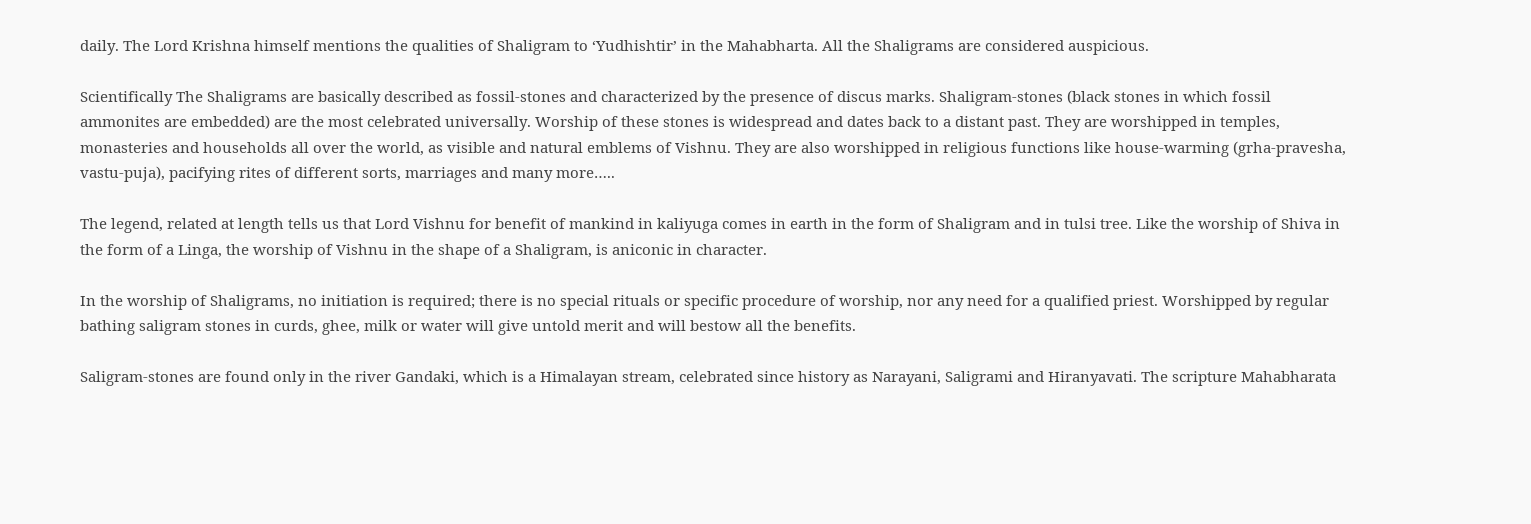daily. The Lord Krishna himself mentions the qualities of Shaligram to ‘Yudhishtir’ in the Mahabharta. All the Shaligrams are considered auspicious.

Scientifically The Shaligrams are basically described as fossil-stones and characterized by the presence of discus marks. Shaligram-stones (black stones in which fossil ammonites are embedded) are the most celebrated universally. Worship of these stones is widespread and dates back to a distant past. They are worshipped in temples, monasteries and households all over the world, as visible and natural emblems of Vishnu. They are also worshipped in religious functions like house-warming (grha-pravesha, vastu-puja), pacifying rites of different sorts, marriages and many more…..

The legend, related at length tells us that Lord Vishnu for benefit of mankind in kaliyuga comes in earth in the form of Shaligram and in tulsi tree. Like the worship of Shiva in the form of a Linga, the worship of Vishnu in the shape of a Shaligram, is aniconic in character.

In the worship of Shaligrams, no initiation is required; there is no special rituals or specific procedure of worship, nor any need for a qualified priest. Worshipped by regular bathing saligram stones in curds, ghee, milk or water will give untold merit and will bestow all the benefits.

Saligram-stones are found only in the river Gandaki, which is a Himalayan stream, celebrated since history as Narayani, Saligrami and Hiranyavati. The scripture Mahabharata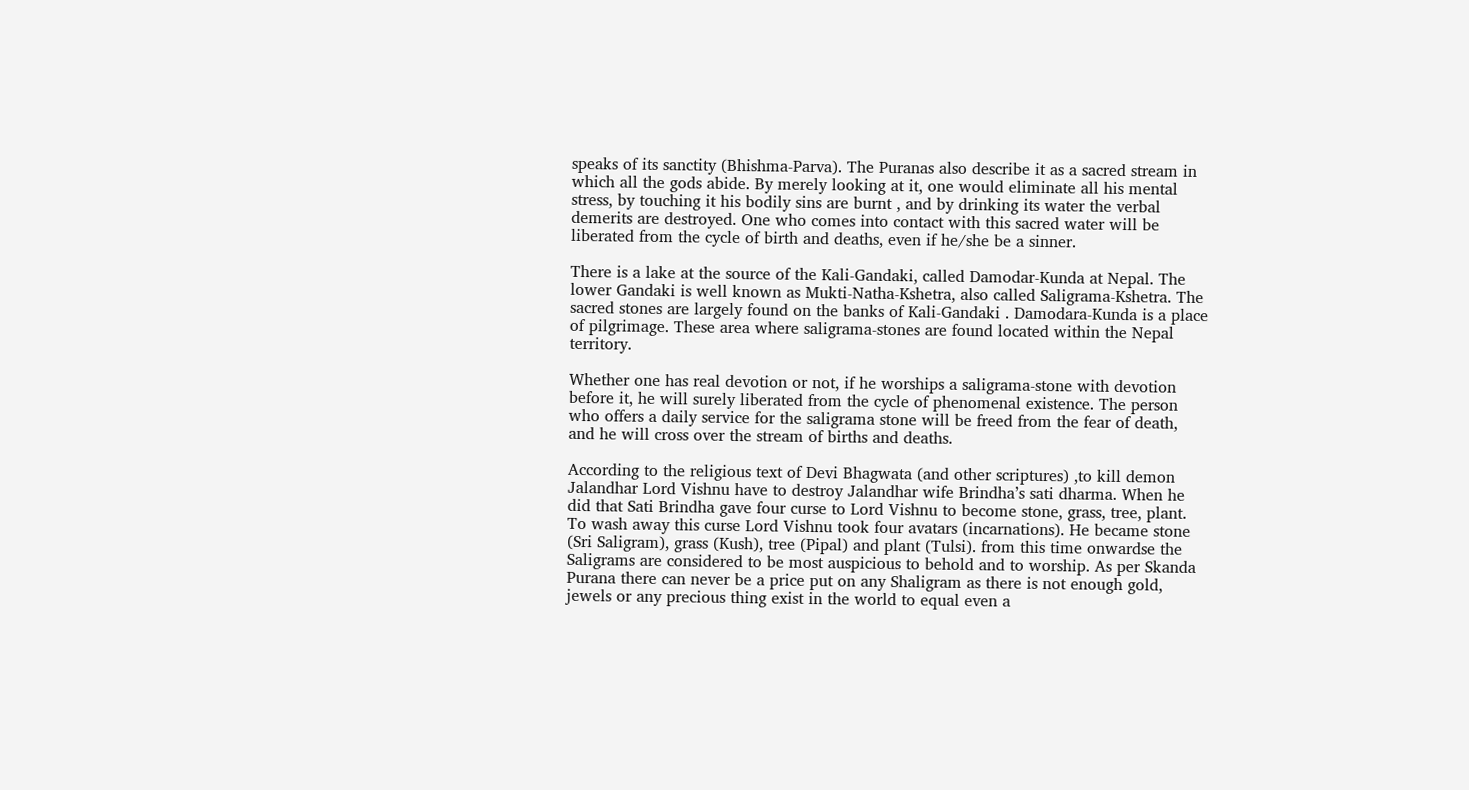speaks of its sanctity (Bhishma-Parva). The Puranas also describe it as a sacred stream in which all the gods abide. By merely looking at it, one would eliminate all his mental stress, by touching it his bodily sins are burnt , and by drinking its water the verbal demerits are destroyed. One who comes into contact with this sacred water will be liberated from the cycle of birth and deaths, even if he/she be a sinner.

There is a lake at the source of the Kali-Gandaki, called Damodar-Kunda at Nepal. The lower Gandaki is well known as Mukti-Natha-Kshetra, also called Saligrama-Kshetra. The sacred stones are largely found on the banks of Kali-Gandaki . Damodara-Kunda is a place of pilgrimage. These area where saligrama-stones are found located within the Nepal territory.

Whether one has real devotion or not, if he worships a saligrama-stone with devotion before it, he will surely liberated from the cycle of phenomenal existence. The person who offers a daily service for the saligrama stone will be freed from the fear of death, and he will cross over the stream of births and deaths.

According to the religious text of Devi Bhagwata (and other scriptures) ,to kill demon Jalandhar Lord Vishnu have to destroy Jalandhar wife Brindha’s sati dharma. When he did that Sati Brindha gave four curse to Lord Vishnu to become stone, grass, tree, plant. To wash away this curse Lord Vishnu took four avatars (incarnations). He became stone (Sri Saligram), grass (Kush), tree (Pipal) and plant (Tulsi). from this time onwardse the Saligrams are considered to be most auspicious to behold and to worship. As per Skanda Purana there can never be a price put on any Shaligram as there is not enough gold, jewels or any precious thing exist in the world to equal even a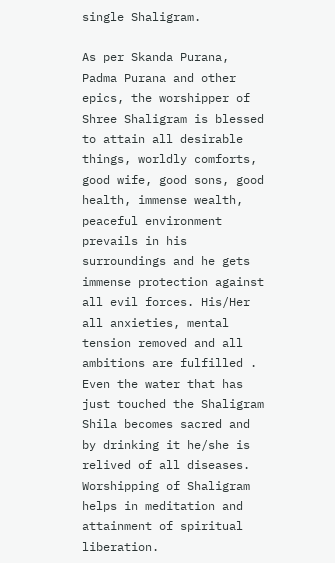single Shaligram.

As per Skanda Purana, Padma Purana and other epics, the worshipper of Shree Shaligram is blessed to attain all desirable things, worldly comforts, good wife, good sons, good health, immense wealth, peaceful environment prevails in his surroundings and he gets immense protection against all evil forces. His/Her all anxieties, mental tension removed and all ambitions are fulfilled . Even the water that has just touched the Shaligram Shila becomes sacred and by drinking it he/she is relived of all diseases. Worshipping of Shaligram helps in meditation and attainment of spiritual liberation.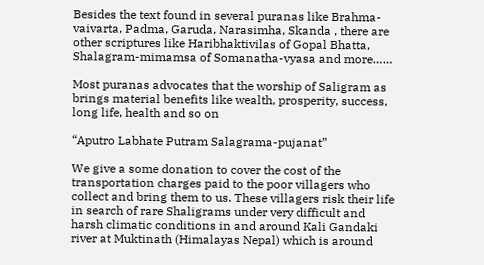Besides the text found in several puranas like Brahma-vaivarta, Padma, Garuda, Narasimha, Skanda , there are other scriptures like Haribhaktivilas of Gopal Bhatta, Shalagram-mimamsa of Somanatha-vyasa and more……

Most puranas advocates that the worship of Saligram as brings material benefits like wealth, prosperity, success, long life, health and so on

“Aputro Labhate Putram Salagrama-pujanat”

We give a some donation to cover the cost of the transportation charges paid to the poor villagers who collect and bring them to us. These villagers risk their life in search of rare Shaligrams under very difficult and harsh climatic conditions in and around Kali Gandaki river at Muktinath (Himalayas Nepal) which is around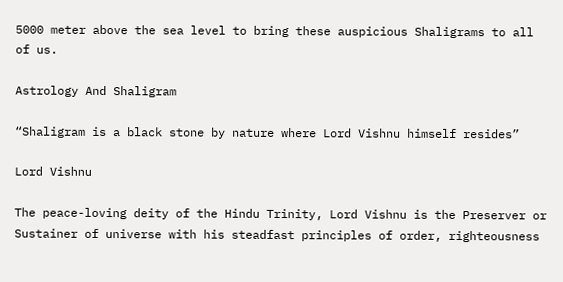5000 meter above the sea level to bring these auspicious Shaligrams to all of us.

Astrology And Shaligram

“Shaligram is a black stone by nature where Lord Vishnu himself resides”

Lord Vishnu

The peace-loving deity of the Hindu Trinity, Lord Vishnu is the Preserver or Sustainer of universe with his steadfast principles of order, righteousness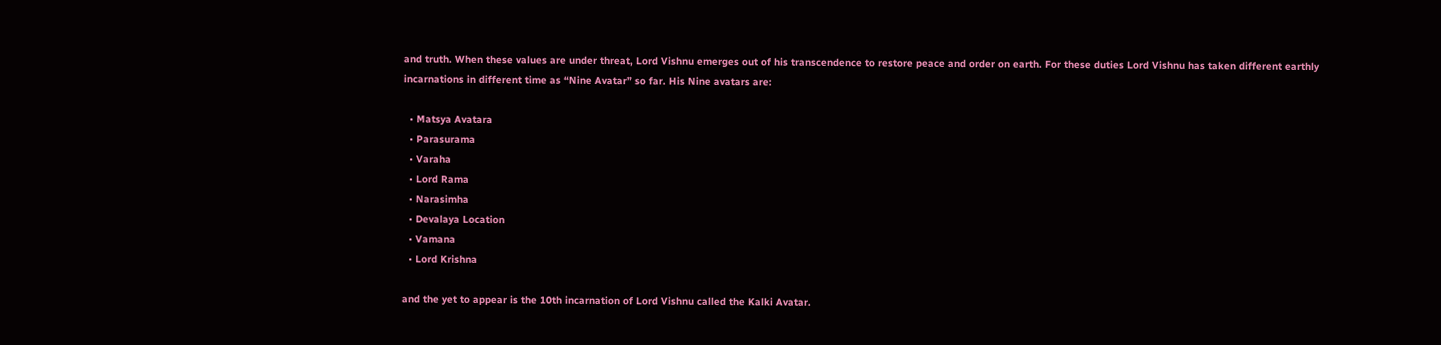and truth. When these values are under threat, Lord Vishnu emerges out of his transcendence to restore peace and order on earth. For these duties Lord Vishnu has taken different earthly incarnations in different time as “Nine Avatar” so far. His Nine avatars are:

  • Matsya Avatara
  • Parasurama
  • Varaha
  • Lord Rama
  • Narasimha
  • Devalaya Location
  • Vamana
  • Lord Krishna

and the yet to appear is the 10th incarnation of Lord Vishnu called the Kalki Avatar.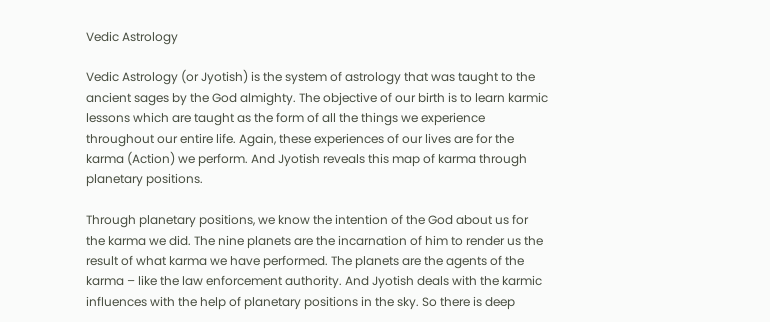Vedic Astrology

Vedic Astrology (or Jyotish) is the system of astrology that was taught to the ancient sages by the God almighty. The objective of our birth is to learn karmic lessons which are taught as the form of all the things we experience throughout our entire life. Again, these experiences of our lives are for the karma (Action) we perform. And Jyotish reveals this map of karma through planetary positions.

Through planetary positions, we know the intention of the God about us for the karma we did. The nine planets are the incarnation of him to render us the result of what karma we have performed. The planets are the agents of the karma – like the law enforcement authority. And Jyotish deals with the karmic influences with the help of planetary positions in the sky. So there is deep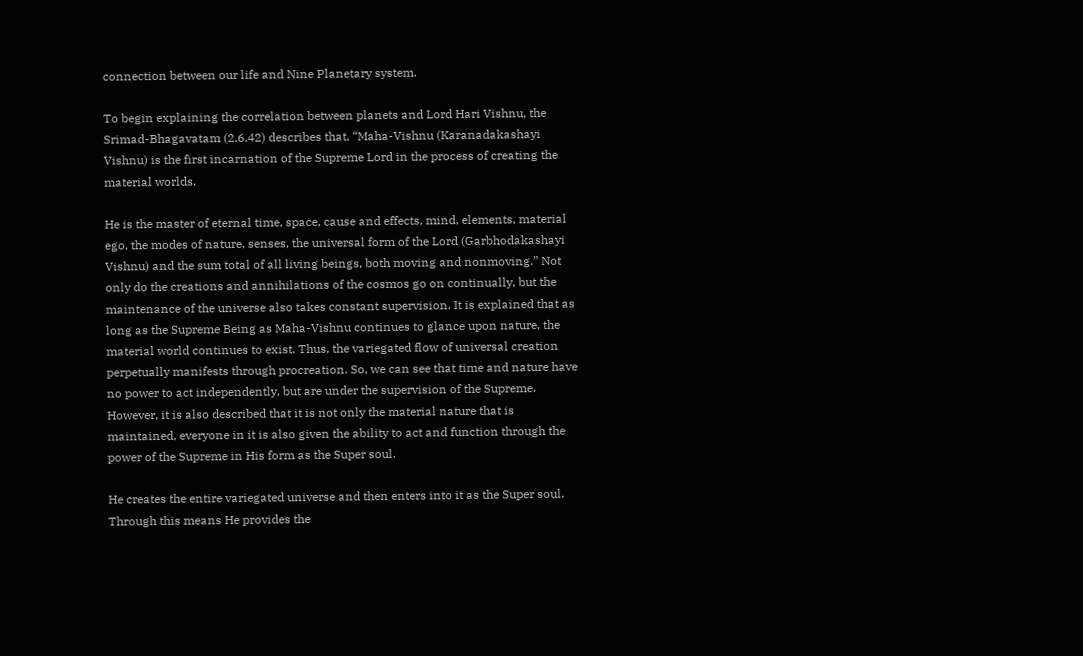connection between our life and Nine Planetary system.

To begin explaining the correlation between planets and Lord Hari Vishnu, the Srimad-Bhagavatam (2.6.42) describes that, “Maha-Vishnu (Karanadakashayi Vishnu) is the first incarnation of the Supreme Lord in the process of creating the material worlds.

He is the master of eternal time, space, cause and effects, mind, elements, material ego, the modes of nature, senses, the universal form of the Lord (Garbhodakashayi Vishnu) and the sum total of all living beings, both moving and nonmoving.” Not only do the creations and annihilations of the cosmos go on continually, but the maintenance of the universe also takes constant supervision. It is explained that as long as the Supreme Being as Maha-Vishnu continues to glance upon nature, the material world continues to exist. Thus, the variegated flow of universal creation perpetually manifests through procreation. So, we can see that time and nature have no power to act independently, but are under the supervision of the Supreme. However, it is also described that it is not only the material nature that is maintained, everyone in it is also given the ability to act and function through the power of the Supreme in His form as the Super soul.

He creates the entire variegated universe and then enters into it as the Super soul. Through this means He provides the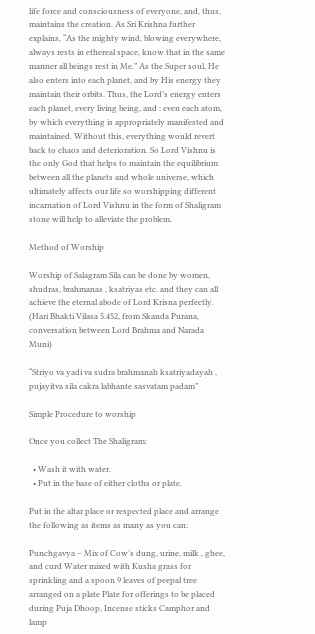life force and consciousness of everyone, and, thus, maintains the creation. As Sri Krishna further explains, “As the mighty wind, blowing everywhere, always rests in ethereal space, know that in the same manner all beings rest in Me.” As the Super soul, He also enters into each planet, and by His energy they maintain their orbits. Thus, the Lord’s energy enters each planet, every living being, and : even each atom, by which everything is appropriately manifested and maintained. Without this, everything would revert back to chaos and deterioration. So Lord Vishnu is the only God that helps to maintain the equilibrium between all the planets and whole universe, which ultimately affects our life so worshipping different incarnation of Lord Vishnu in the form of Shaligram stone will help to alleviate the problem.

Method of Worship

Worship of Salagram Sila can be done by women, shudras, brahmanas , ksatriyas etc. and they can all achieve the eternal abode of Lord Krisna perfectly. (Hari Bhakti Vilasa 5.452, from Skanda Purana, conversation between Lord Brahma and Narada Muni)

“Striyo va yadi va sudra brahmanah ksatriyadayah , pujayitva sila cakra labhante sasvatam padam”

Simple Procedure to worship

Once you collect The Shaligram:

  • Wash it with water.
  • Put in the base of either cloths or plate.

Put in the altar place or respected place and arrange the following as items as many as you can:

Punchgavya – Mix of Cow’s dung, urine, milk , ghee, and curd Water mixed with Kusha grass for sprinkling and a spoon 9 leaves of peepal tree arranged on a plate Plate for offerings to be placed during Puja Dhoop, Incense sticks Camphor and lamp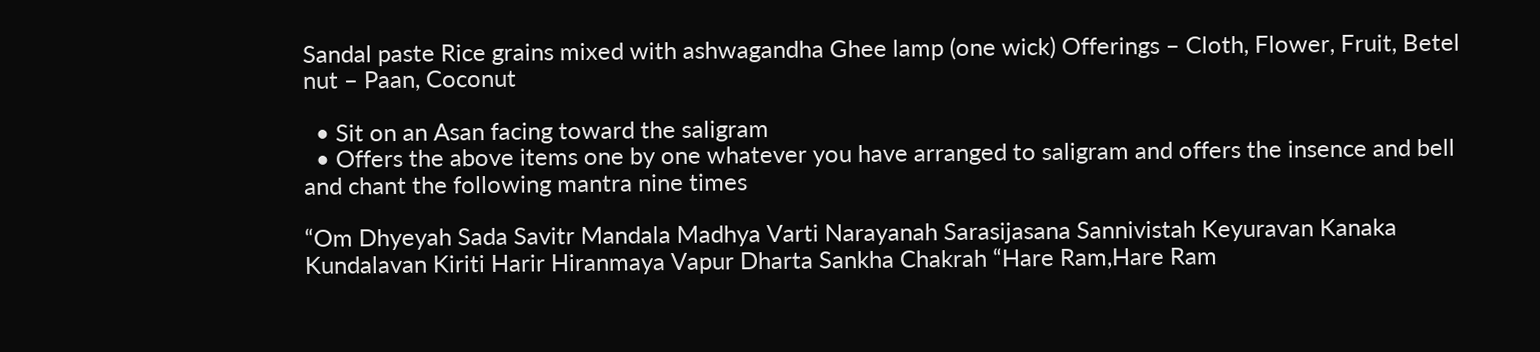Sandal paste Rice grains mixed with ashwagandha Ghee lamp (one wick) Offerings – Cloth, Flower, Fruit, Betel nut – Paan, Coconut

  • Sit on an Asan facing toward the saligram
  • Offers the above items one by one whatever you have arranged to saligram and offers the insence and bell and chant the following mantra nine times

“Om Dhyeyah Sada Savitr Mandala Madhya Varti Narayanah Sarasijasana Sannivistah Keyuravan Kanaka Kundalavan Kiriti Harir Hiranmaya Vapur Dharta Sankha Chakrah “Hare Ram,Hare Ram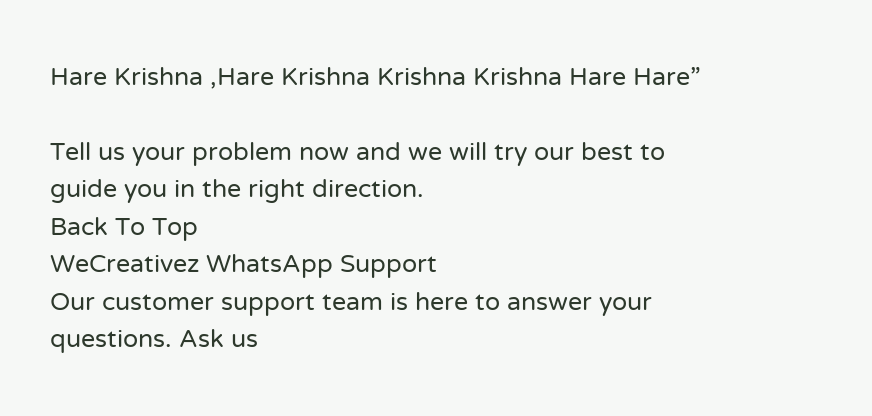Hare Krishna ,Hare Krishna Krishna Krishna Hare Hare”

Tell us your problem now and we will try our best to guide you in the right direction.
Back To Top
WeCreativez WhatsApp Support
Our customer support team is here to answer your questions. Ask us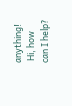anything!
 Hi, how can I help?